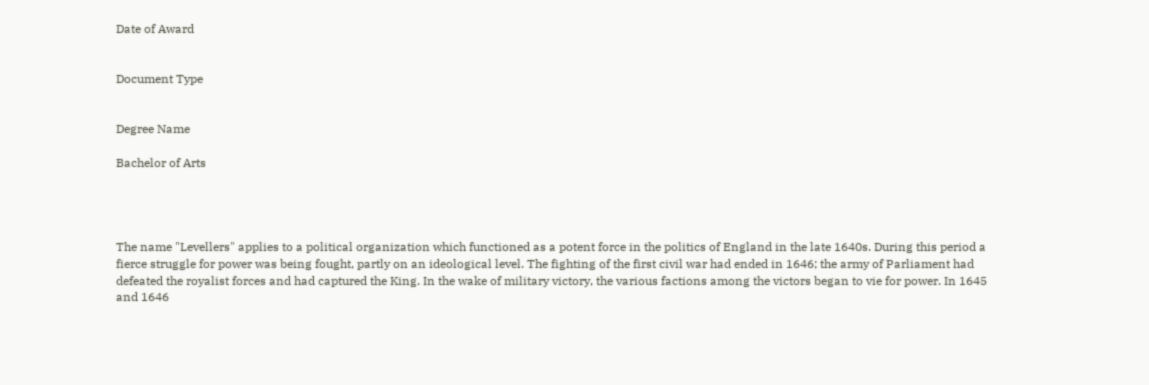Date of Award


Document Type


Degree Name

Bachelor of Arts




The name "Levellers" applies to a political organization which functioned as a potent force in the politics of England in the late 1640s. During this period a fierce struggle for power was being fought, partly on an ideological level. The fighting of the first civil war had ended in 1646; the army of Parliament had defeated the royalist forces and had captured the King. In the wake of military victory, the various factions among the victors began to vie for power. In 1645 and 1646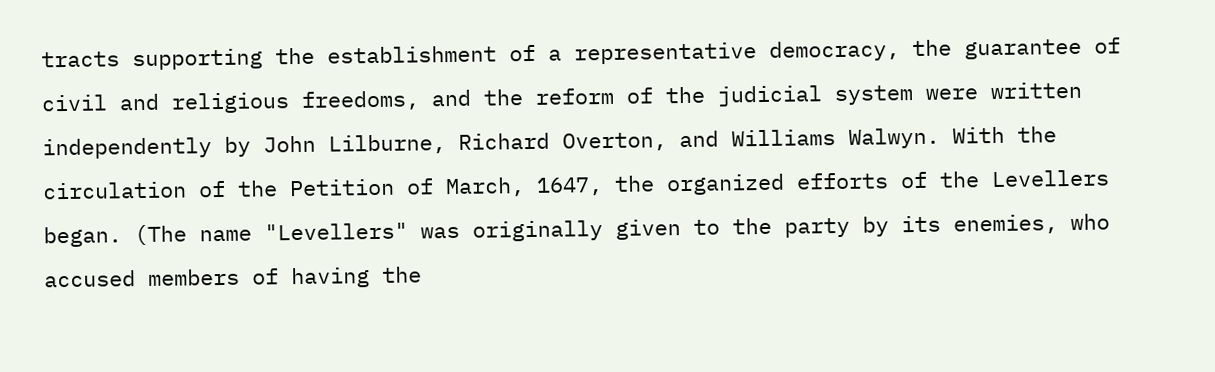tracts supporting the establishment of a representative democracy, the guarantee of civil and religious freedoms, and the reform of the judicial system were written independently by John Lilburne, Richard Overton, and Williams Walwyn. With the circulation of the Petition of March, 1647, the organized efforts of the Levellers began. (The name "Levellers" was originally given to the party by its enemies, who accused members of having the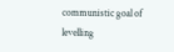communistic goal of levelling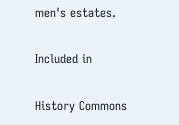men's estates.

Included in

History Commons